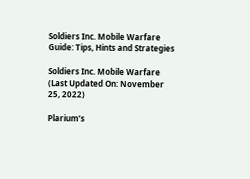Soldiers Inc. Mobile Warfare Guide: Tips, Hints and Strategies

Soldiers Inc. Mobile Warfare
(Last Updated On: November 25, 2022)

Plarium’s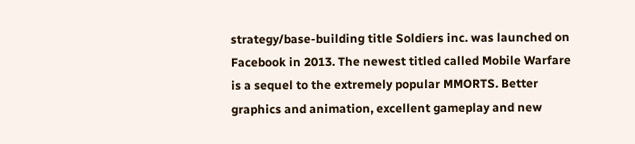strategy/base-building title Soldiers inc. was launched on Facebook in 2013. The newest titled called Mobile Warfare is a sequel to the extremely popular MMORTS. Better graphics and animation, excellent gameplay and new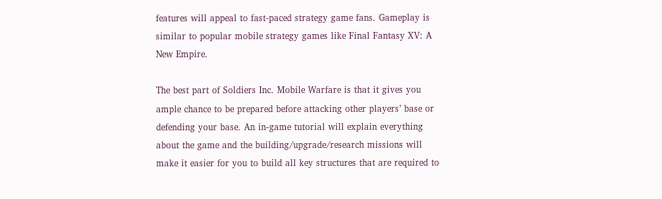features will appeal to fast-paced strategy game fans. Gameplay is similar to popular mobile strategy games like Final Fantasy XV: A New Empire.

The best part of Soldiers Inc. Mobile Warfare is that it gives you ample chance to be prepared before attacking other players’ base or defending your base. An in-game tutorial will explain everything about the game and the building/upgrade/research missions will make it easier for you to build all key structures that are required to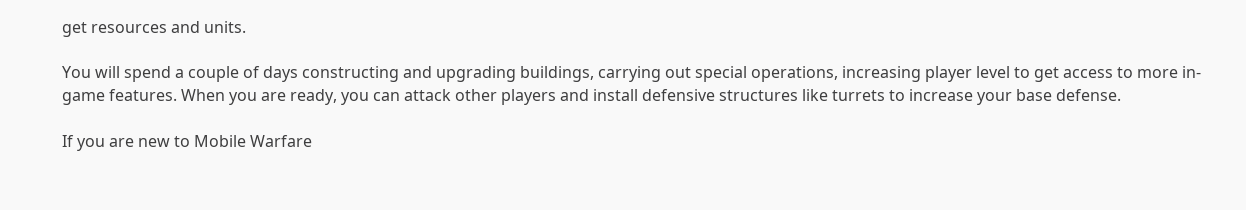get resources and units.

You will spend a couple of days constructing and upgrading buildings, carrying out special operations, increasing player level to get access to more in-game features. When you are ready, you can attack other players and install defensive structures like turrets to increase your base defense.

If you are new to Mobile Warfare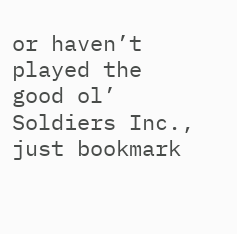or haven’t played the good ol’ Soldiers Inc., just bookmark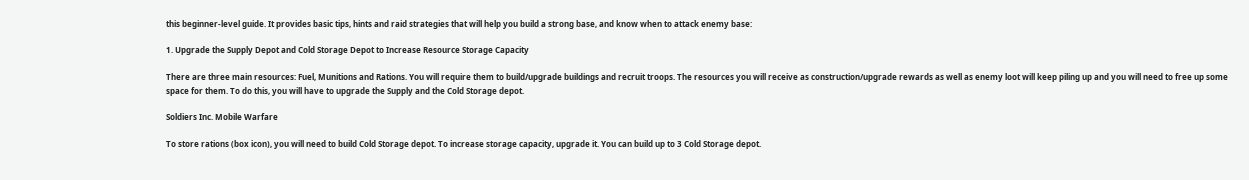this beginner-level guide. It provides basic tips, hints and raid strategies that will help you build a strong base, and know when to attack enemy base:

1. Upgrade the Supply Depot and Cold Storage Depot to Increase Resource Storage Capacity

There are three main resources: Fuel, Munitions and Rations. You will require them to build/upgrade buildings and recruit troops. The resources you will receive as construction/upgrade rewards as well as enemy loot will keep piling up and you will need to free up some space for them. To do this, you will have to upgrade the Supply and the Cold Storage depot.

Soldiers Inc. Mobile Warfare

To store rations (box icon), you will need to build Cold Storage depot. To increase storage capacity, upgrade it. You can build up to 3 Cold Storage depot.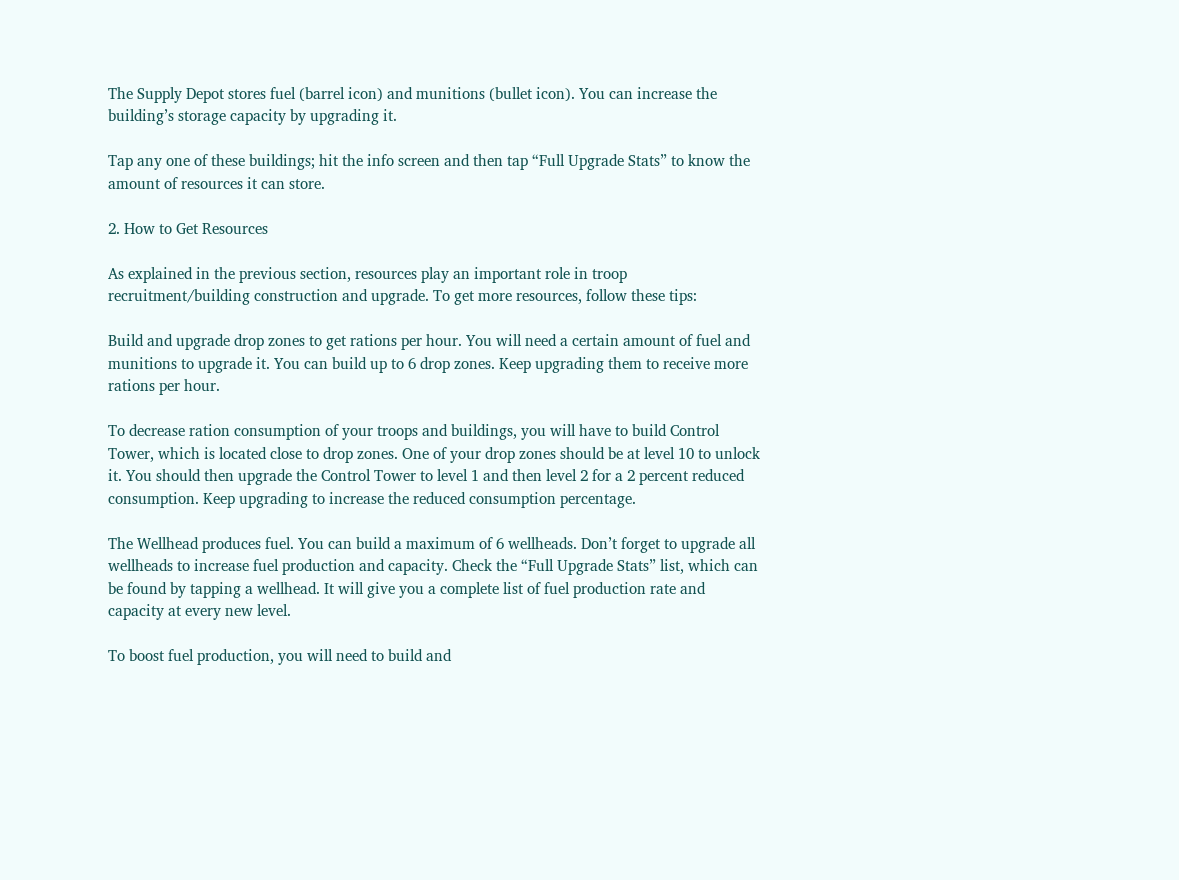The Supply Depot stores fuel (barrel icon) and munitions (bullet icon). You can increase the building’s storage capacity by upgrading it.

Tap any one of these buildings; hit the info screen and then tap “Full Upgrade Stats” to know the amount of resources it can store.

2. How to Get Resources

As explained in the previous section, resources play an important role in troop recruitment/building construction and upgrade. To get more resources, follow these tips:

Build and upgrade drop zones to get rations per hour. You will need a certain amount of fuel and munitions to upgrade it. You can build up to 6 drop zones. Keep upgrading them to receive more rations per hour.

To decrease ration consumption of your troops and buildings, you will have to build Control Tower, which is located close to drop zones. One of your drop zones should be at level 10 to unlock it. You should then upgrade the Control Tower to level 1 and then level 2 for a 2 percent reduced consumption. Keep upgrading to increase the reduced consumption percentage.

The Wellhead produces fuel. You can build a maximum of 6 wellheads. Don’t forget to upgrade all wellheads to increase fuel production and capacity. Check the “Full Upgrade Stats” list, which can be found by tapping a wellhead. It will give you a complete list of fuel production rate and capacity at every new level.

To boost fuel production, you will need to build and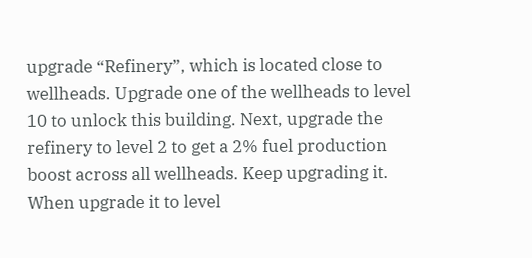upgrade “Refinery”, which is located close to wellheads. Upgrade one of the wellheads to level 10 to unlock this building. Next, upgrade the refinery to level 2 to get a 2% fuel production boost across all wellheads. Keep upgrading it. When upgrade it to level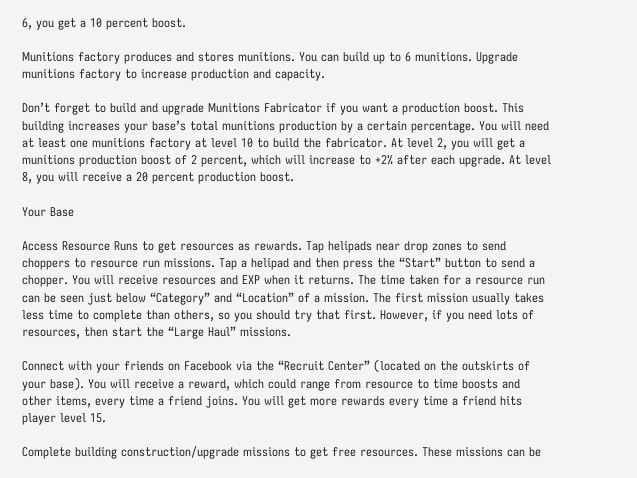6, you get a 10 percent boost.

Munitions factory produces and stores munitions. You can build up to 6 munitions. Upgrade munitions factory to increase production and capacity.

Don’t forget to build and upgrade Munitions Fabricator if you want a production boost. This building increases your base’s total munitions production by a certain percentage. You will need at least one munitions factory at level 10 to build the fabricator. At level 2, you will get a munitions production boost of 2 percent, which will increase to +2% after each upgrade. At level 8, you will receive a 20 percent production boost.

Your Base

Access Resource Runs to get resources as rewards. Tap helipads near drop zones to send choppers to resource run missions. Tap a helipad and then press the “Start” button to send a chopper. You will receive resources and EXP when it returns. The time taken for a resource run can be seen just below “Category” and “Location” of a mission. The first mission usually takes less time to complete than others, so you should try that first. However, if you need lots of resources, then start the “Large Haul” missions.

Connect with your friends on Facebook via the “Recruit Center” (located on the outskirts of your base). You will receive a reward, which could range from resource to time boosts and other items, every time a friend joins. You will get more rewards every time a friend hits player level 15.

Complete building construction/upgrade missions to get free resources. These missions can be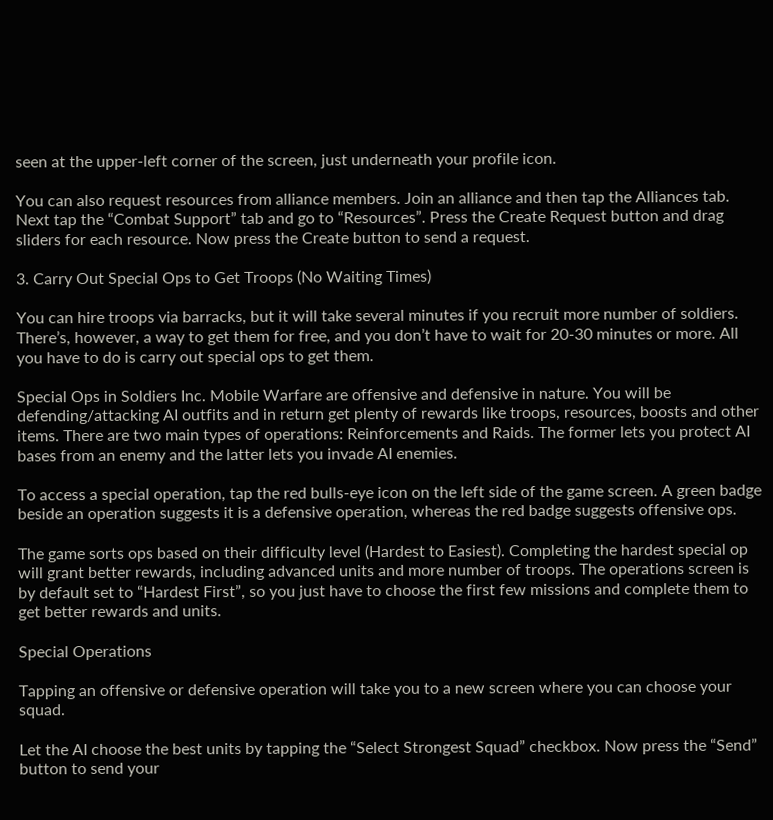seen at the upper-left corner of the screen, just underneath your profile icon.

You can also request resources from alliance members. Join an alliance and then tap the Alliances tab. Next tap the “Combat Support” tab and go to “Resources”. Press the Create Request button and drag sliders for each resource. Now press the Create button to send a request.

3. Carry Out Special Ops to Get Troops (No Waiting Times)

You can hire troops via barracks, but it will take several minutes if you recruit more number of soldiers. There’s, however, a way to get them for free, and you don’t have to wait for 20-30 minutes or more. All you have to do is carry out special ops to get them.

Special Ops in Soldiers Inc. Mobile Warfare are offensive and defensive in nature. You will be defending/attacking AI outfits and in return get plenty of rewards like troops, resources, boosts and other items. There are two main types of operations: Reinforcements and Raids. The former lets you protect AI bases from an enemy and the latter lets you invade AI enemies.

To access a special operation, tap the red bulls-eye icon on the left side of the game screen. A green badge beside an operation suggests it is a defensive operation, whereas the red badge suggests offensive ops.

The game sorts ops based on their difficulty level (Hardest to Easiest). Completing the hardest special op will grant better rewards, including advanced units and more number of troops. The operations screen is by default set to “Hardest First”, so you just have to choose the first few missions and complete them to get better rewards and units.

Special Operations

Tapping an offensive or defensive operation will take you to a new screen where you can choose your squad.

Let the AI choose the best units by tapping the “Select Strongest Squad” checkbox. Now press the “Send” button to send your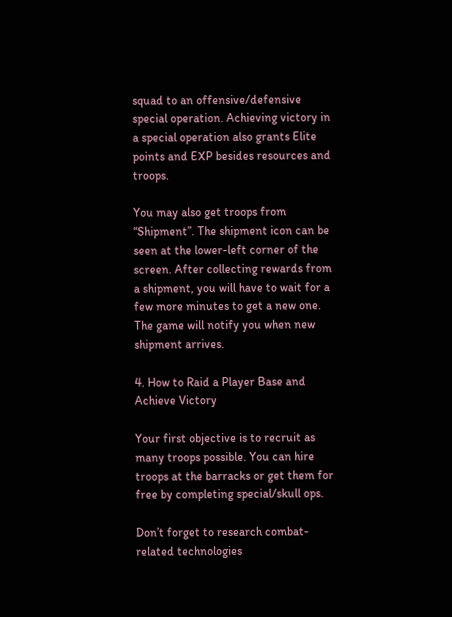squad to an offensive/defensive special operation. Achieving victory in a special operation also grants Elite points and EXP besides resources and troops.

You may also get troops from “Shipment”. The shipment icon can be seen at the lower-left corner of the screen. After collecting rewards from a shipment, you will have to wait for a few more minutes to get a new one. The game will notify you when new shipment arrives.

4. How to Raid a Player Base and Achieve Victory

Your first objective is to recruit as many troops possible. You can hire troops at the barracks or get them for free by completing special/skull ops.

Don’t forget to research combat-related technologies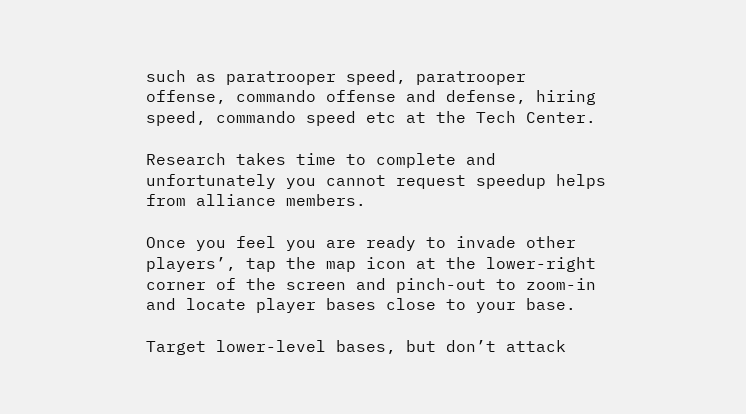such as paratrooper speed, paratrooper offense, commando offense and defense, hiring speed, commando speed etc at the Tech Center.

Research takes time to complete and unfortunately you cannot request speedup helps from alliance members.

Once you feel you are ready to invade other players’, tap the map icon at the lower-right corner of the screen and pinch-out to zoom-in and locate player bases close to your base.

Target lower-level bases, but don’t attack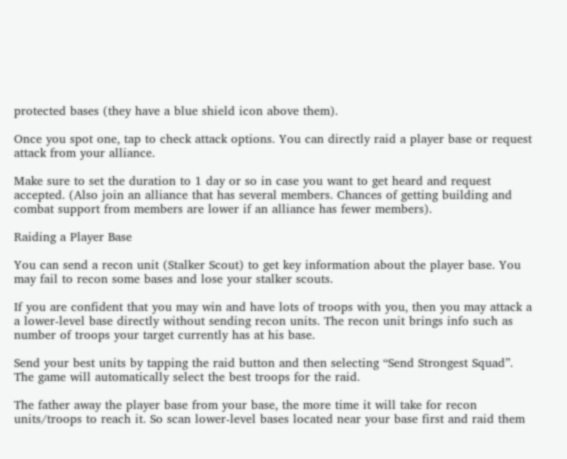protected bases (they have a blue shield icon above them).

Once you spot one, tap to check attack options. You can directly raid a player base or request attack from your alliance.

Make sure to set the duration to 1 day or so in case you want to get heard and request accepted. (Also join an alliance that has several members. Chances of getting building and combat support from members are lower if an alliance has fewer members).

Raiding a Player Base

You can send a recon unit (Stalker Scout) to get key information about the player base. You may fail to recon some bases and lose your stalker scouts.

If you are confident that you may win and have lots of troops with you, then you may attack a a lower-level base directly without sending recon units. The recon unit brings info such as number of troops your target currently has at his base.

Send your best units by tapping the raid button and then selecting “Send Strongest Squad”. The game will automatically select the best troops for the raid.

The father away the player base from your base, the more time it will take for recon units/troops to reach it. So scan lower-level bases located near your base first and raid them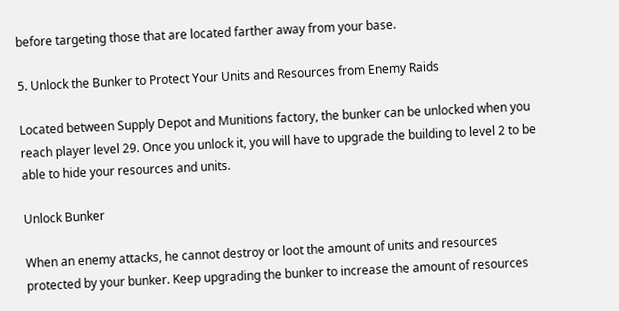before targeting those that are located farther away from your base.

5. Unlock the Bunker to Protect Your Units and Resources from Enemy Raids

Located between Supply Depot and Munitions factory, the bunker can be unlocked when you reach player level 29. Once you unlock it, you will have to upgrade the building to level 2 to be able to hide your resources and units.

Unlock Bunker

When an enemy attacks, he cannot destroy or loot the amount of units and resources protected by your bunker. Keep upgrading the bunker to increase the amount of resources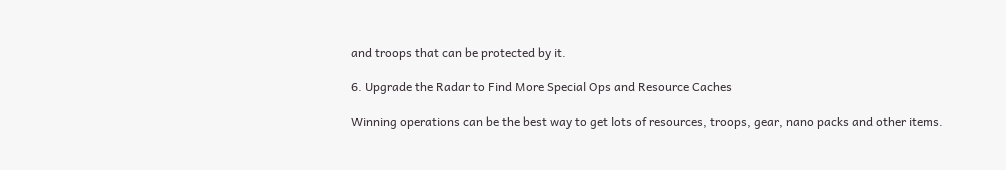and troops that can be protected by it.

6. Upgrade the Radar to Find More Special Ops and Resource Caches

Winning operations can be the best way to get lots of resources, troops, gear, nano packs and other items.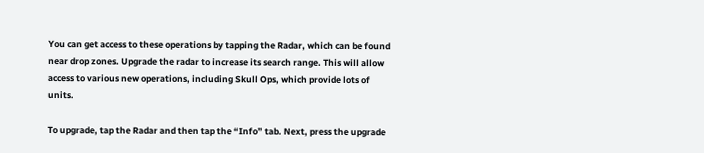You can get access to these operations by tapping the Radar, which can be found near drop zones. Upgrade the radar to increase its search range. This will allow access to various new operations, including Skull Ops, which provide lots of units.

To upgrade, tap the Radar and then tap the “Info” tab. Next, press the upgrade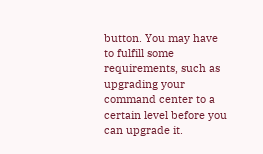button. You may have to fulfill some requirements, such as upgrading your command center to a certain level before you can upgrade it.